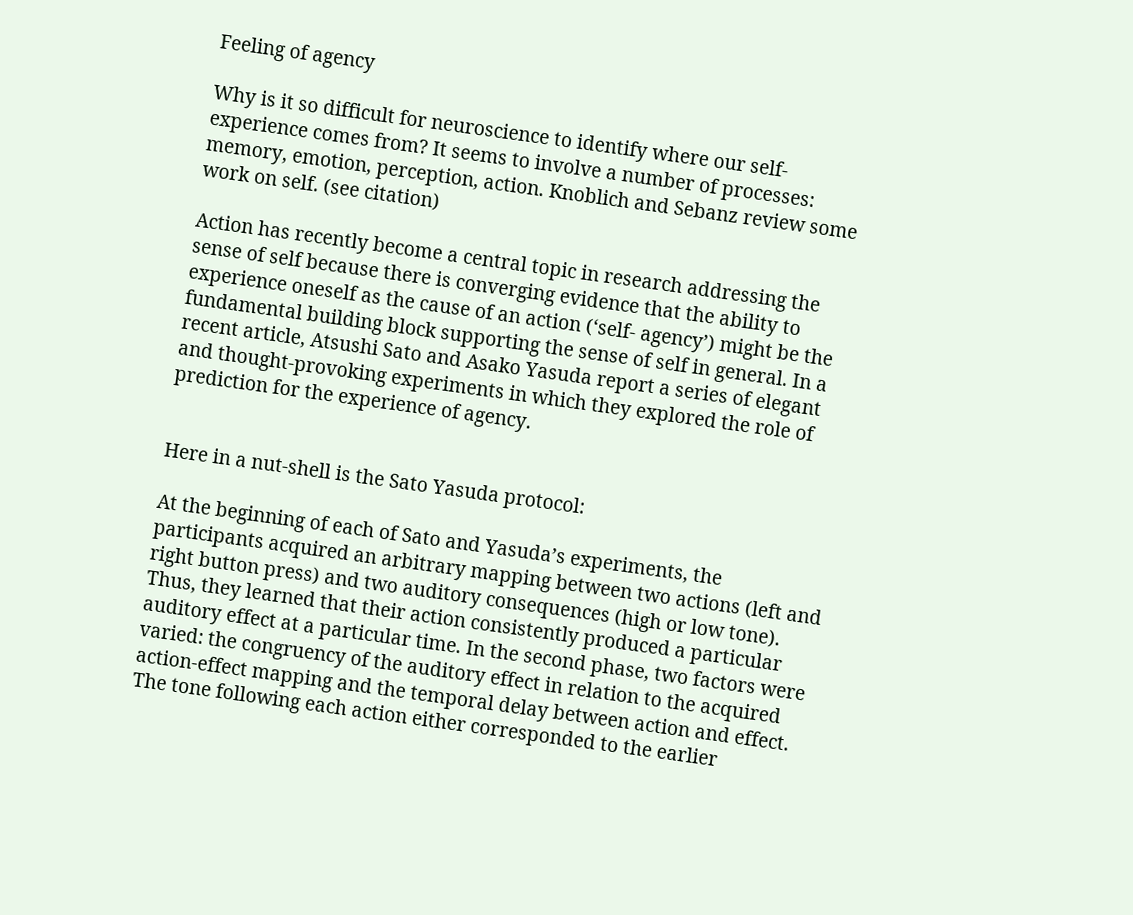Feeling of agency

Why is it so difficult for neuroscience to identify where our self-experience comes from? It seems to involve a number of processes: memory, emotion, perception, action. Knoblich and Sebanz review some work on self. (see citation)

Action has recently become a central topic in research addressing the sense of self because there is converging evidence that the ability to experience oneself as the cause of an action (‘self- agency’) might be the fundamental building block supporting the sense of self in general. In a recent article, Atsushi Sato and Asako Yasuda report a series of elegant and thought-provoking experiments in which they explored the role of prediction for the experience of agency.


Here in a nut-shell is the Sato Yasuda protocol:

At the beginning of each of Sato and Yasuda’s experiments, the participants acquired an arbitrary mapping between two actions (left and right button press) and two auditory consequences (high or low tone). Thus, they learned that their action consistently produced a particular auditory effect at a particular time. In the second phase, two factors were varied: the congruency of the auditory effect in relation to the acquired action-effect mapping and the temporal delay between action and effect. The tone following each action either corresponded to the earlier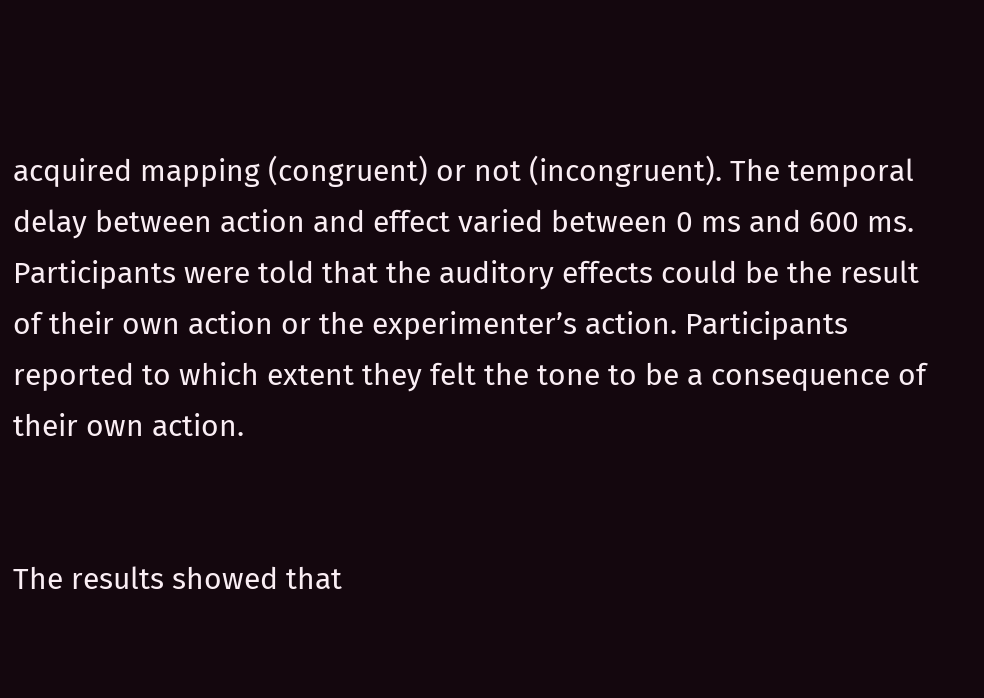acquired mapping (congruent) or not (incongruent). The temporal delay between action and effect varied between 0 ms and 600 ms. Participants were told that the auditory effects could be the result of their own action or the experimenter’s action. Participants reported to which extent they felt the tone to be a consequence of their own action.


The results showed that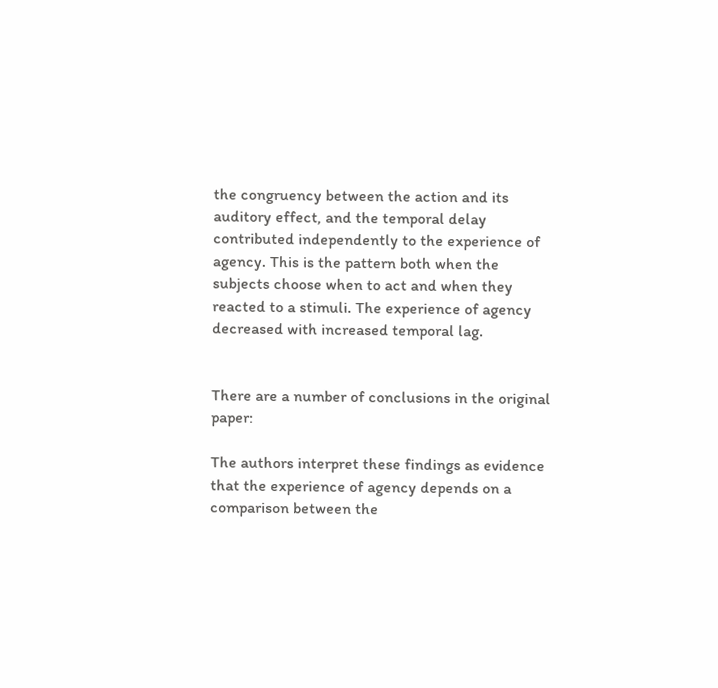the congruency between the action and its auditory effect, and the temporal delay contributed independently to the experience of agency. This is the pattern both when the subjects choose when to act and when they reacted to a stimuli. The experience of agency decreased with increased temporal lag.


There are a number of conclusions in the original paper:

The authors interpret these findings as evidence that the experience of agency depends on a comparison between the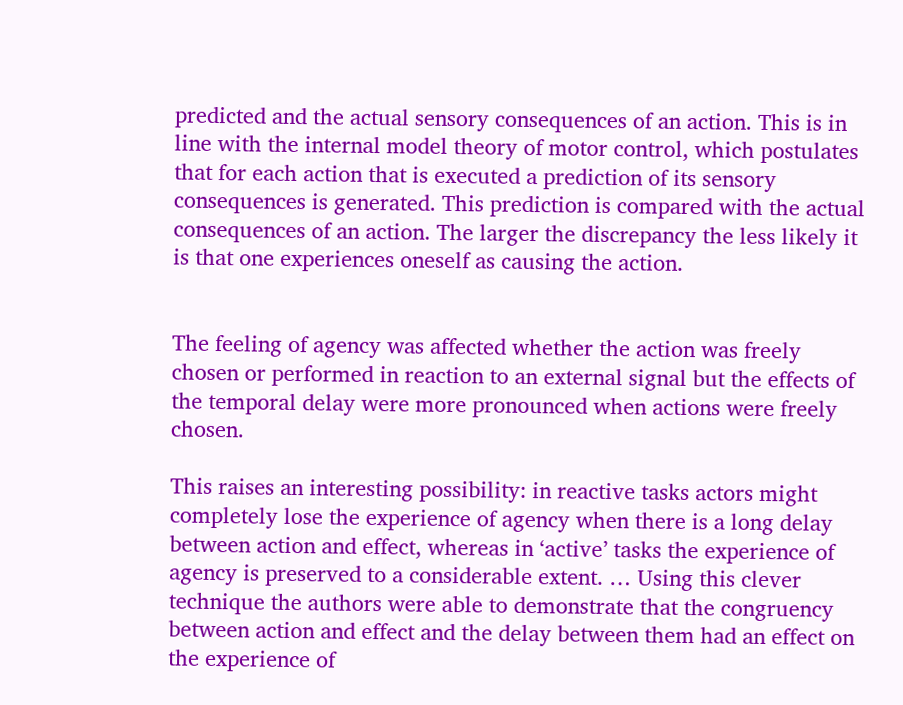predicted and the actual sensory consequences of an action. This is in line with the internal model theory of motor control, which postulates that for each action that is executed a prediction of its sensory consequences is generated. This prediction is compared with the actual consequences of an action. The larger the discrepancy the less likely it is that one experiences oneself as causing the action.


The feeling of agency was affected whether the action was freely chosen or performed in reaction to an external signal but the effects of the temporal delay were more pronounced when actions were freely chosen.

This raises an interesting possibility: in reactive tasks actors might completely lose the experience of agency when there is a long delay between action and effect, whereas in ‘active’ tasks the experience of agency is preserved to a considerable extent. … Using this clever technique the authors were able to demonstrate that the congruency between action and effect and the delay between them had an effect on the experience of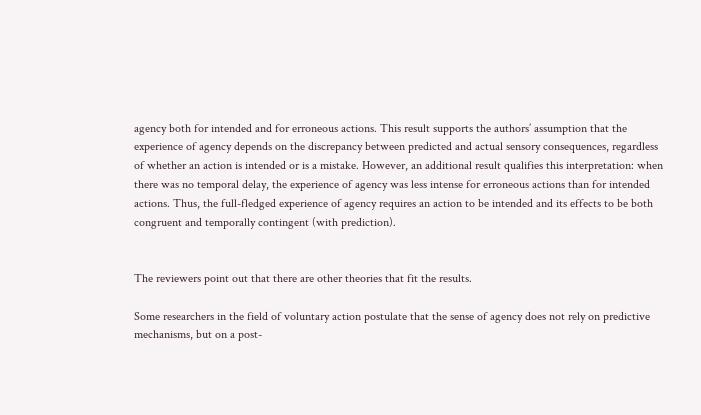agency both for intended and for erroneous actions. This result supports the authors’ assumption that the experience of agency depends on the discrepancy between predicted and actual sensory consequences, regardless of whether an action is intended or is a mistake. However, an additional result qualifies this interpretation: when there was no temporal delay, the experience of agency was less intense for erroneous actions than for intended actions. Thus, the full-fledged experience of agency requires an action to be intended and its effects to be both congruent and temporally contingent (with prediction).


The reviewers point out that there are other theories that fit the results.

Some researchers in the field of voluntary action postulate that the sense of agency does not rely on predictive mechanisms, but on a post-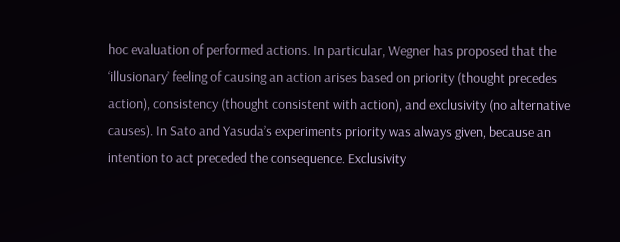hoc evaluation of performed actions. In particular, Wegner has proposed that the ‘illusionary’ feeling of causing an action arises based on priority (thought precedes action), consistency (thought consistent with action), and exclusivity (no alternative causes). In Sato and Yasuda’s experiments priority was always given, because an intention to act preceded the consequence. Exclusivity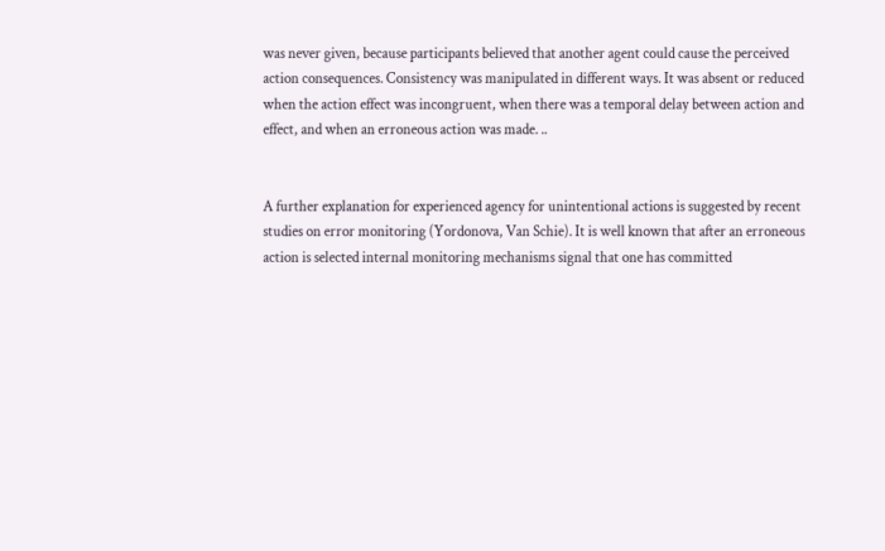was never given, because participants believed that another agent could cause the perceived action consequences. Consistency was manipulated in different ways. It was absent or reduced when the action effect was incongruent, when there was a temporal delay between action and effect, and when an erroneous action was made. ..


A further explanation for experienced agency for unintentional actions is suggested by recent studies on error monitoring (Yordonova, Van Schie). It is well known that after an erroneous action is selected internal monitoring mechanisms signal that one has committed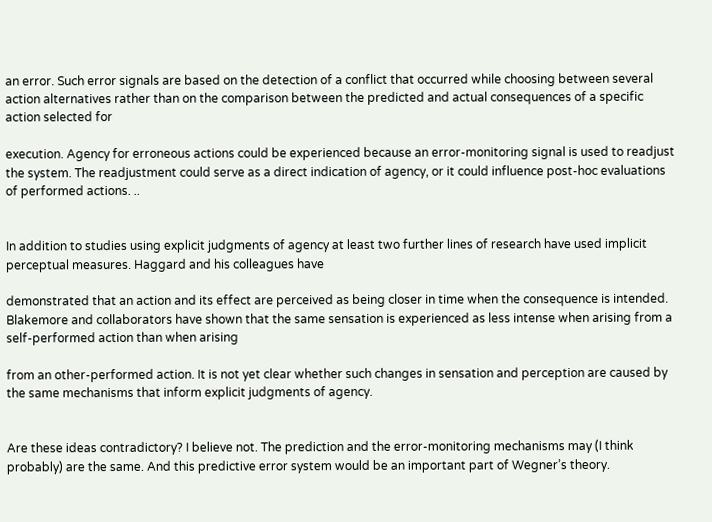an error. Such error signals are based on the detection of a conflict that occurred while choosing between several action alternatives rather than on the comparison between the predicted and actual consequences of a specific action selected for

execution. Agency for erroneous actions could be experienced because an error-monitoring signal is used to readjust the system. The readjustment could serve as a direct indication of agency, or it could influence post-hoc evaluations of performed actions. ..


In addition to studies using explicit judgments of agency at least two further lines of research have used implicit perceptual measures. Haggard and his colleagues have

demonstrated that an action and its effect are perceived as being closer in time when the consequence is intended. Blakemore and collaborators have shown that the same sensation is experienced as less intense when arising from a self-performed action than when arising

from an other-performed action. It is not yet clear whether such changes in sensation and perception are caused by the same mechanisms that inform explicit judgments of agency.


Are these ideas contradictory? I believe not. The prediction and the error-monitoring mechanisms may (I think probably) are the same. And this predictive error system would be an important part of Wegner’s theory.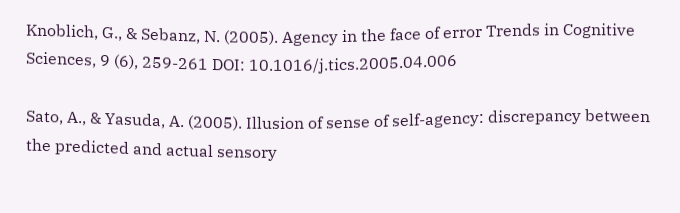Knoblich, G., & Sebanz, N. (2005). Agency in the face of error Trends in Cognitive Sciences, 9 (6), 259-261 DOI: 10.1016/j.tics.2005.04.006

Sato, A., & Yasuda, A. (2005). Illusion of sense of self-agency: discrepancy between the predicted and actual sensory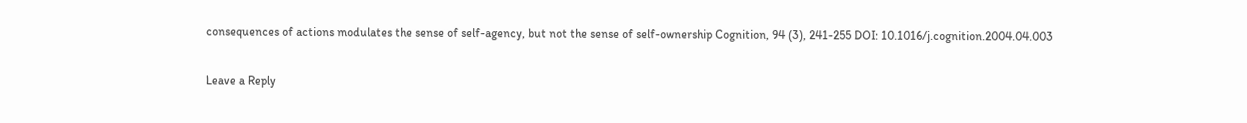consequences of actions modulates the sense of self-agency, but not the sense of self-ownership Cognition, 94 (3), 241-255 DOI: 10.1016/j.cognition.2004.04.003

Leave a Reply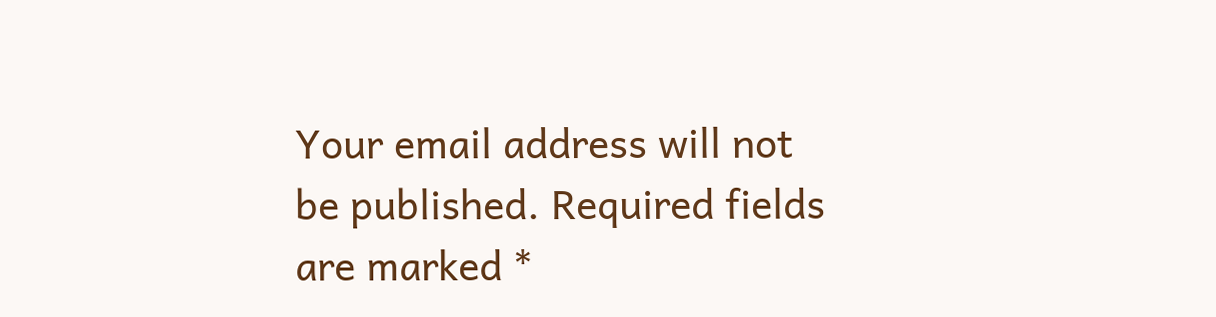Your email address will not be published. Required fields are marked *